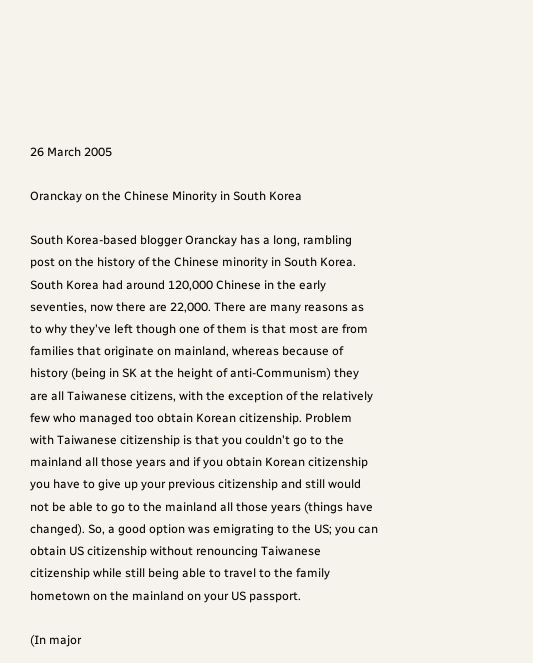26 March 2005

Oranckay on the Chinese Minority in South Korea

South Korea-based blogger Oranckay has a long, rambling post on the history of the Chinese minority in South Korea.
South Korea had around 120,000 Chinese in the early seventies, now there are 22,000. There are many reasons as to why they've left though one of them is that most are from families that originate on mainland, whereas because of history (being in SK at the height of anti-Communism) they are all Taiwanese citizens, with the exception of the relatively few who managed too obtain Korean citizenship. Problem with Taiwanese citizenship is that you couldn't go to the mainland all those years and if you obtain Korean citizenship you have to give up your previous citizenship and still would not be able to go to the mainland all those years (things have changed). So, a good option was emigrating to the US; you can obtain US citizenship without renouncing Taiwanese citizenship while still being able to travel to the family hometown on the mainland on your US passport.

(In major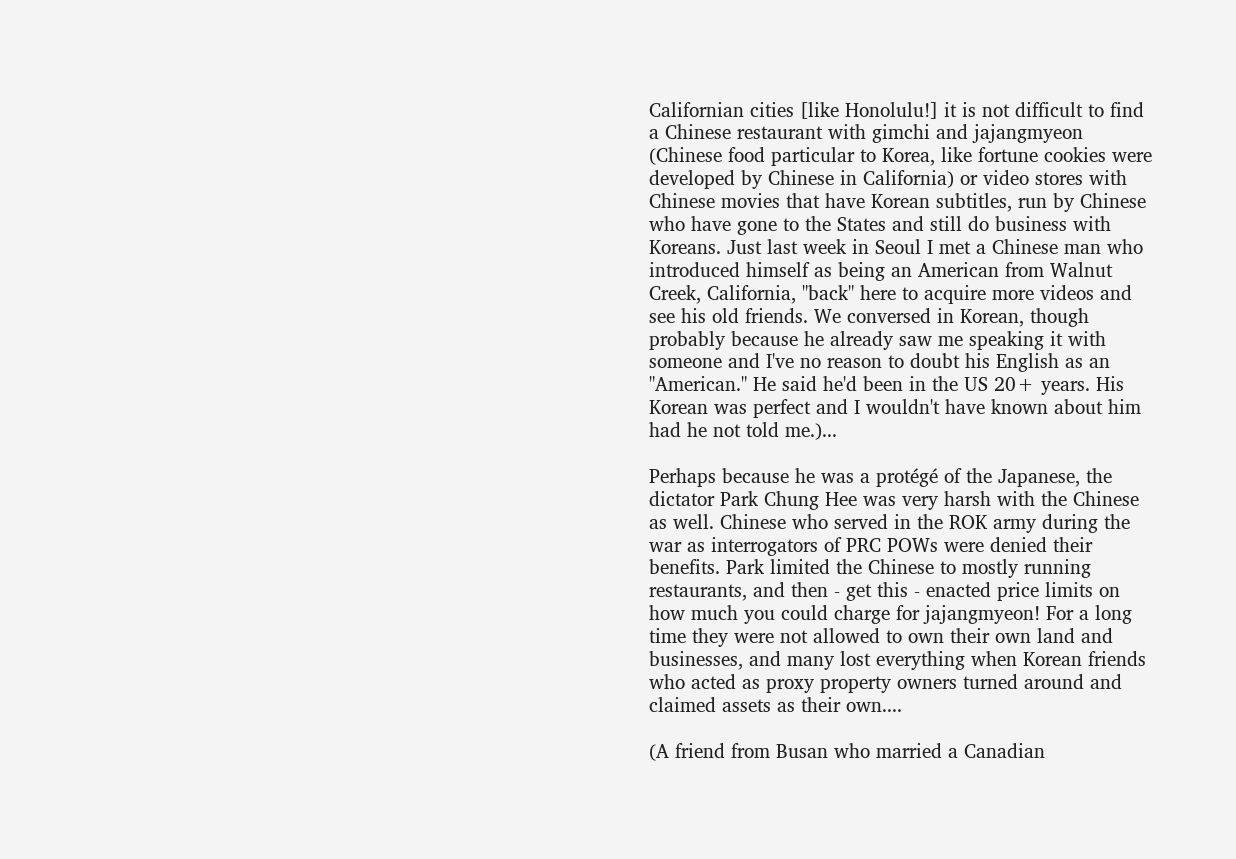Californian cities [like Honolulu!] it is not difficult to find a Chinese restaurant with gimchi and jajangmyeon (Chinese food particular to Korea, like fortune cookies were developed by Chinese in California) or video stores with Chinese movies that have Korean subtitles, run by Chinese who have gone to the States and still do business with Koreans. Just last week in Seoul I met a Chinese man who introduced himself as being an American from Walnut Creek, California, "back" here to acquire more videos and see his old friends. We conversed in Korean, though probably because he already saw me speaking it with someone and I've no reason to doubt his English as an "American." He said he'd been in the US 20+ years. His Korean was perfect and I wouldn't have known about him had he not told me.)...

Perhaps because he was a protégé of the Japanese, the dictator Park Chung Hee was very harsh with the Chinese as well. Chinese who served in the ROK army during the war as interrogators of PRC POWs were denied their benefits. Park limited the Chinese to mostly running restaurants, and then - get this - enacted price limits on how much you could charge for jajangmyeon! For a long time they were not allowed to own their own land and businesses, and many lost everything when Korean friends who acted as proxy property owners turned around and claimed assets as their own....

(A friend from Busan who married a Canadian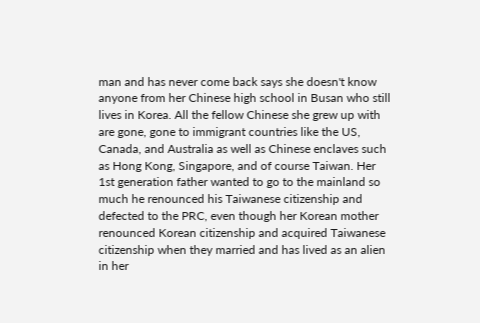man and has never come back says she doesn't know anyone from her Chinese high school in Busan who still lives in Korea. All the fellow Chinese she grew up with are gone, gone to immigrant countries like the US, Canada, and Australia as well as Chinese enclaves such as Hong Kong, Singapore, and of course Taiwan. Her 1st generation father wanted to go to the mainland so much he renounced his Taiwanese citizenship and defected to the PRC, even though her Korean mother renounced Korean citizenship and acquired Taiwanese citizenship when they married and has lived as an alien in her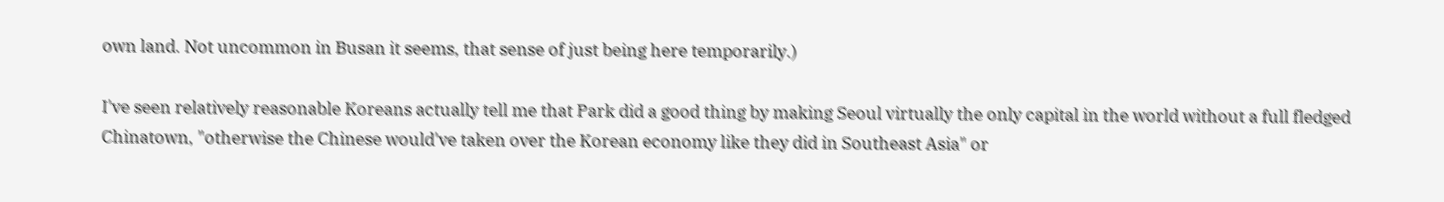own land. Not uncommon in Busan it seems, that sense of just being here temporarily.)

I've seen relatively reasonable Koreans actually tell me that Park did a good thing by making Seoul virtually the only capital in the world without a full fledged Chinatown, "otherwise the Chinese would've taken over the Korean economy like they did in Southeast Asia" or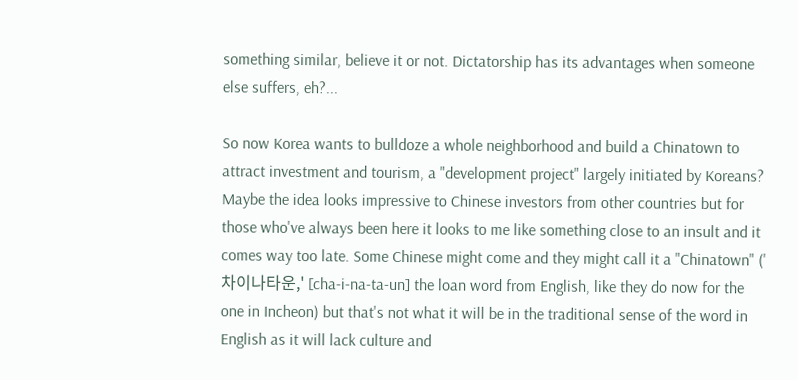something similar, believe it or not. Dictatorship has its advantages when someone else suffers, eh?...

So now Korea wants to bulldoze a whole neighborhood and build a Chinatown to attract investment and tourism, a "development project" largely initiated by Koreans? Maybe the idea looks impressive to Chinese investors from other countries but for those who've always been here it looks to me like something close to an insult and it comes way too late. Some Chinese might come and they might call it a "Chinatown" ('차이나타운,' [cha-i-na-ta-un] the loan word from English, like they do now for the one in Incheon) but that's not what it will be in the traditional sense of the word in English as it will lack culture and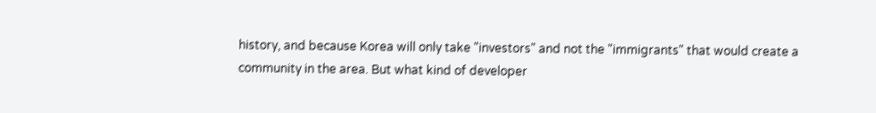history, and because Korea will only take "investors" and not the "immigrants" that would create a community in the area. But what kind of developer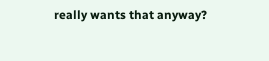really wants that anyway?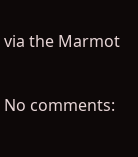via the Marmot

No comments: